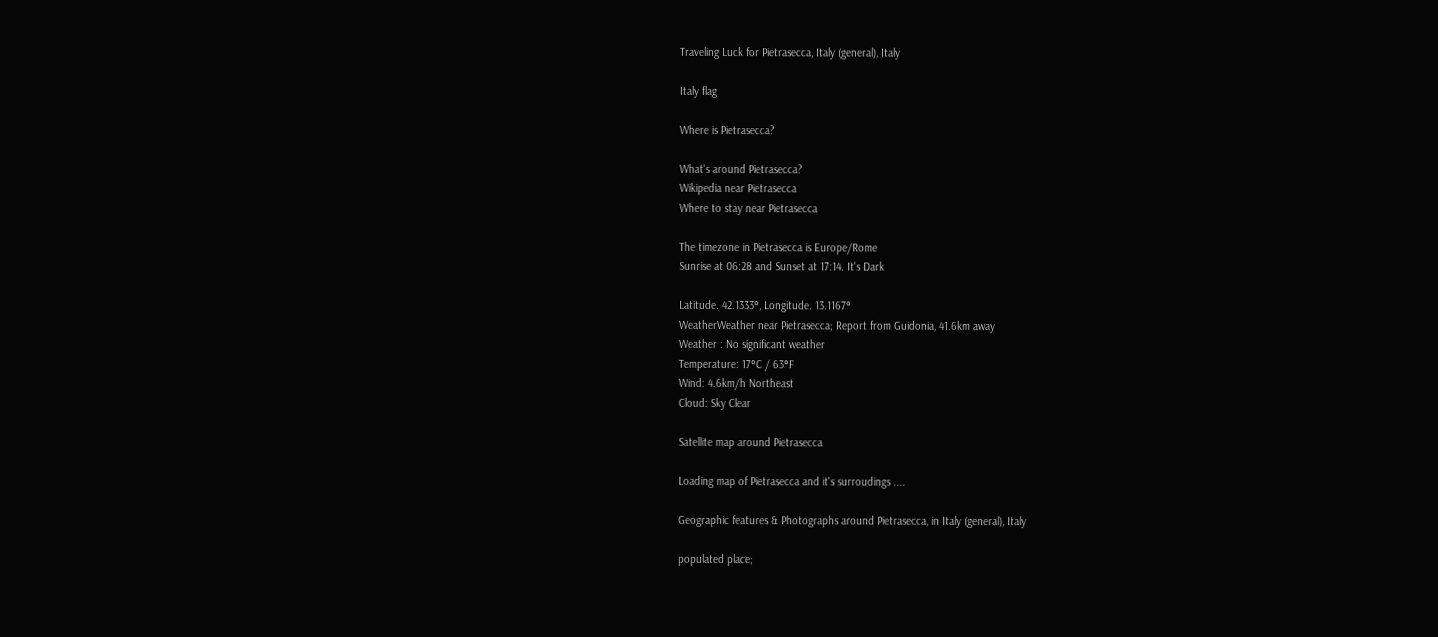Traveling Luck for Pietrasecca, Italy (general), Italy

Italy flag

Where is Pietrasecca?

What's around Pietrasecca?
Wikipedia near Pietrasecca
Where to stay near Pietrasecca

The timezone in Pietrasecca is Europe/Rome
Sunrise at 06:28 and Sunset at 17:14. It's Dark

Latitude. 42.1333°, Longitude. 13.1167°
WeatherWeather near Pietrasecca; Report from Guidonia, 41.6km away
Weather : No significant weather
Temperature: 17°C / 63°F
Wind: 4.6km/h Northeast
Cloud: Sky Clear

Satellite map around Pietrasecca

Loading map of Pietrasecca and it's surroudings ....

Geographic features & Photographs around Pietrasecca, in Italy (general), Italy

populated place;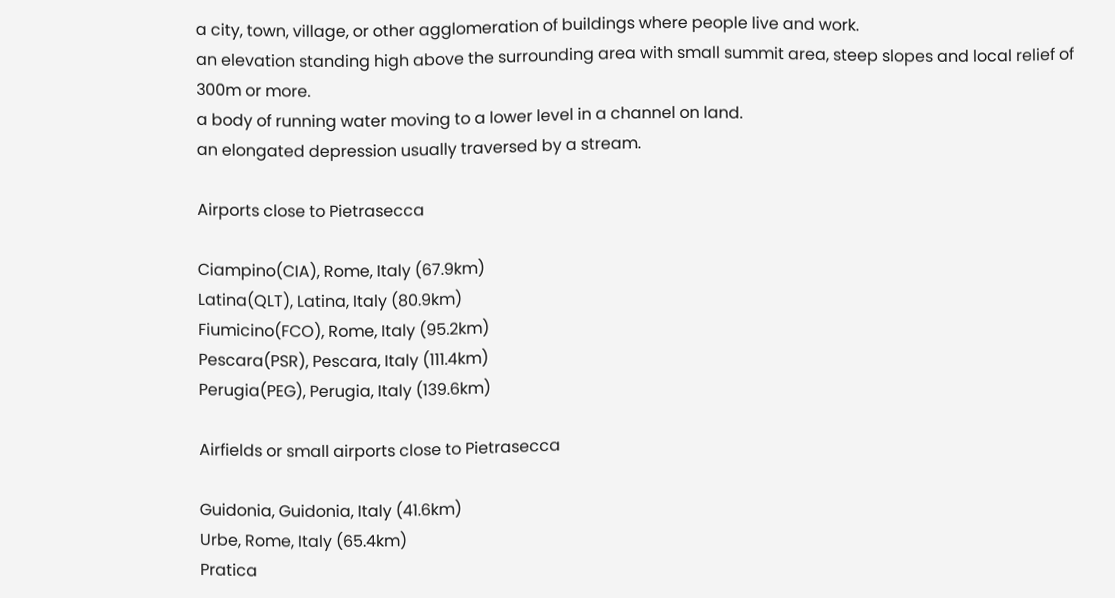a city, town, village, or other agglomeration of buildings where people live and work.
an elevation standing high above the surrounding area with small summit area, steep slopes and local relief of 300m or more.
a body of running water moving to a lower level in a channel on land.
an elongated depression usually traversed by a stream.

Airports close to Pietrasecca

Ciampino(CIA), Rome, Italy (67.9km)
Latina(QLT), Latina, Italy (80.9km)
Fiumicino(FCO), Rome, Italy (95.2km)
Pescara(PSR), Pescara, Italy (111.4km)
Perugia(PEG), Perugia, Italy (139.6km)

Airfields or small airports close to Pietrasecca

Guidonia, Guidonia, Italy (41.6km)
Urbe, Rome, Italy (65.4km)
Pratica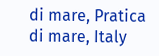di mare, Pratica di mare, Italy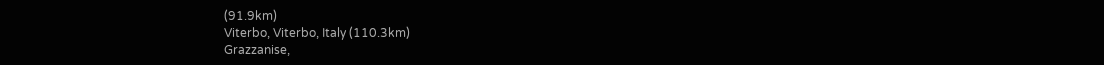(91.9km)
Viterbo, Viterbo, Italy (110.3km)
Grazzanise,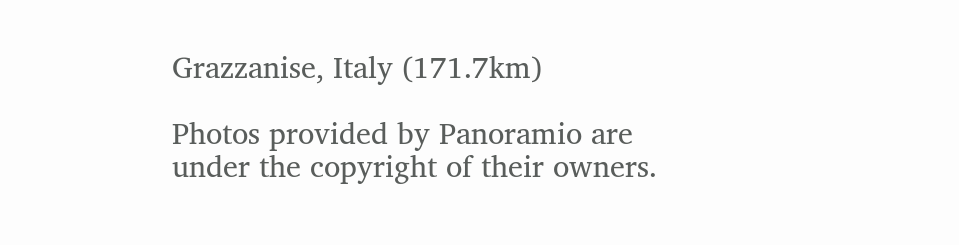Grazzanise, Italy (171.7km)

Photos provided by Panoramio are under the copyright of their owners.